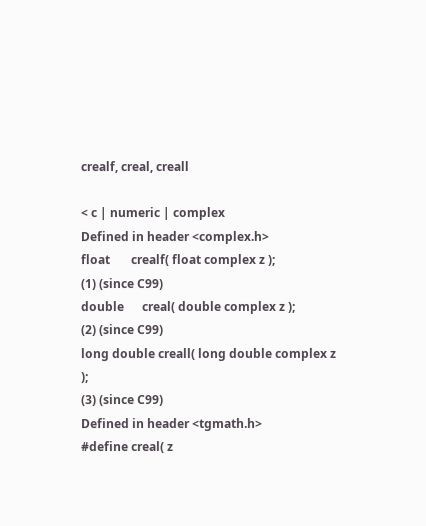crealf, creal, creall

< c | numeric | complex
Defined in header <complex.h>
float       crealf( float complex z );
(1) (since C99)
double      creal( double complex z );
(2) (since C99)
long double creall( long double complex z );
(3) (since C99)
Defined in header <tgmath.h>
#define creal( z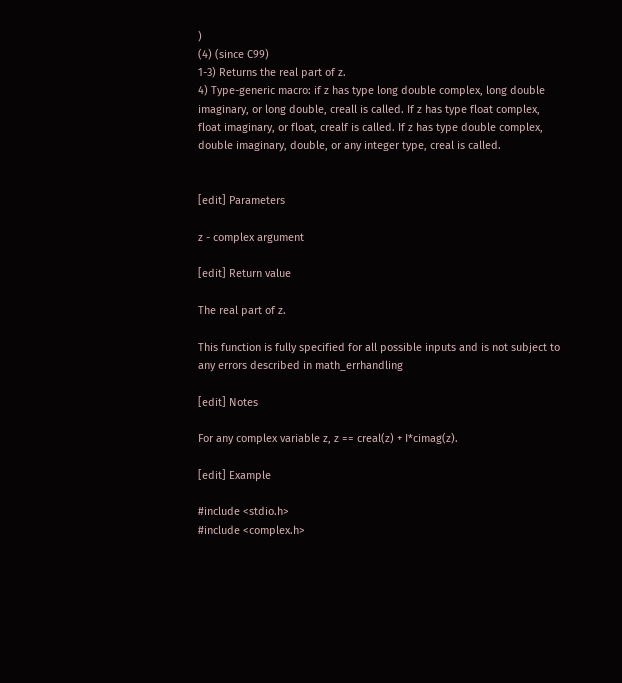)
(4) (since C99)
1-3) Returns the real part of z.
4) Type-generic macro: if z has type long double complex, long double imaginary, or long double, creall is called. If z has type float complex, float imaginary, or float, crealf is called. If z has type double complex, double imaginary, double, or any integer type, creal is called.


[edit] Parameters

z - complex argument

[edit] Return value

The real part of z.

This function is fully specified for all possible inputs and is not subject to any errors described in math_errhandling

[edit] Notes

For any complex variable z, z == creal(z) + I*cimag(z).

[edit] Example

#include <stdio.h>
#include <complex.h>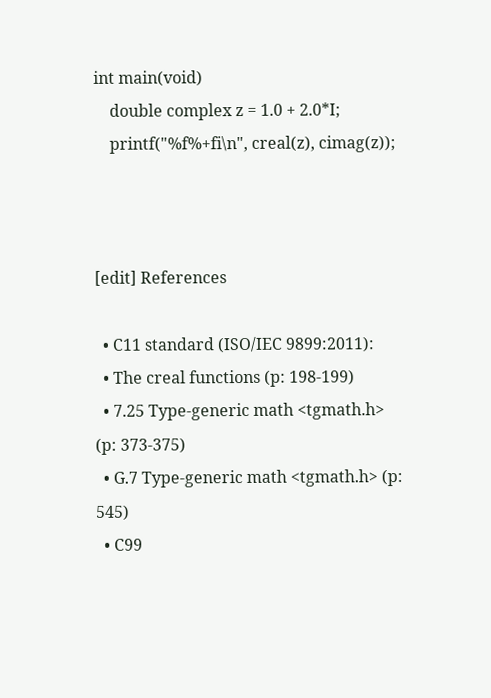int main(void)
    double complex z = 1.0 + 2.0*I;
    printf("%f%+fi\n", creal(z), cimag(z));



[edit] References

  • C11 standard (ISO/IEC 9899:2011):
  • The creal functions (p: 198-199)
  • 7.25 Type-generic math <tgmath.h> (p: 373-375)
  • G.7 Type-generic math <tgmath.h> (p: 545)
  • C99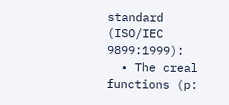standard (ISO/IEC 9899:1999):
  • The creal functions (p: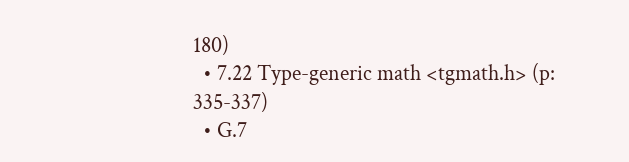180)
  • 7.22 Type-generic math <tgmath.h> (p: 335-337)
  • G.7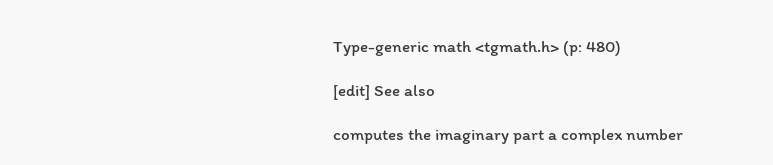Type-generic math <tgmath.h> (p: 480)

[edit] See also

computes the imaginary part a complex number